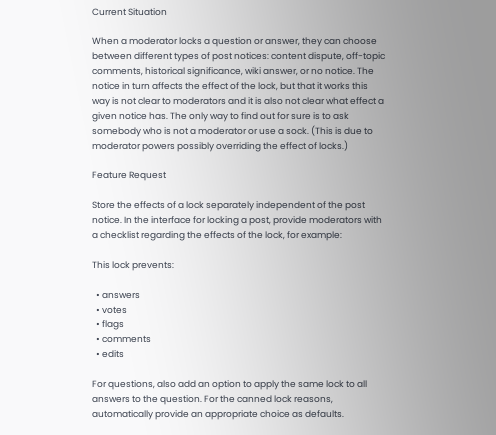Current Situation

When a moderator locks a question or answer, they can choose between different types of post notices: content dispute, off-topic comments, historical significance, wiki answer, or no notice. The notice in turn affects the effect of the lock, but that it works this way is not clear to moderators and it is also not clear what effect a given notice has. The only way to find out for sure is to ask somebody who is not a moderator or use a sock. (This is due to moderator powers possibly overriding the effect of locks.)

Feature Request

Store the effects of a lock separately independent of the post notice. In the interface for locking a post, provide moderators with a checklist regarding the effects of the lock, for example:

This lock prevents:

  • answers
  • votes
  • flags
  • comments
  • edits

For questions, also add an option to apply the same lock to all answers to the question. For the canned lock reasons, automatically provide an appropriate choice as defaults.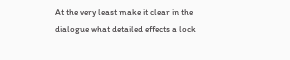At the very least make it clear in the dialogue what detailed effects a lock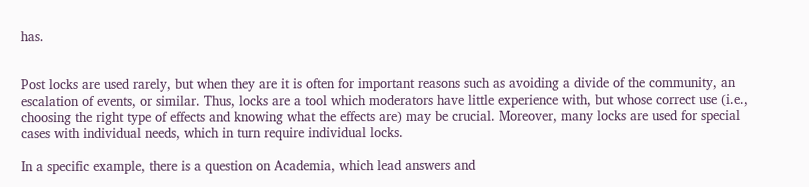has.


Post locks are used rarely, but when they are it is often for important reasons such as avoiding a divide of the community, an escalation of events, or similar. Thus, locks are a tool which moderators have little experience with, but whose correct use (i.e., choosing the right type of effects and knowing what the effects are) may be crucial. Moreover, many locks are used for special cases with individual needs, which in turn require individual locks.

In a specific example, there is a question on Academia, which lead answers and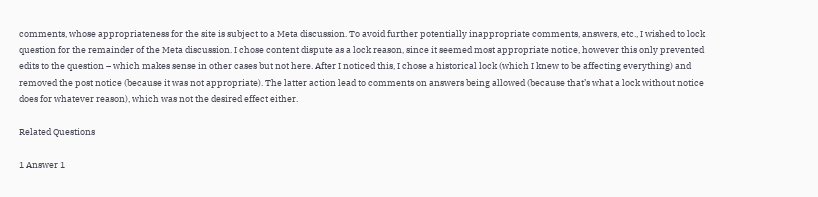comments, whose appropriateness for the site is subject to a Meta discussion. To avoid further potentially inappropriate comments, answers, etc., I wished to lock question for the remainder of the Meta discussion. I chose content dispute as a lock reason, since it seemed most appropriate notice, however this only prevented edits to the question – which makes sense in other cases but not here. After I noticed this, I chose a historical lock (which I knew to be affecting everything) and removed the post notice (because it was not appropriate). The latter action lead to comments on answers being allowed (because that’s what a lock without notice does for whatever reason), which was not the desired effect either.

Related Questions

1 Answer 1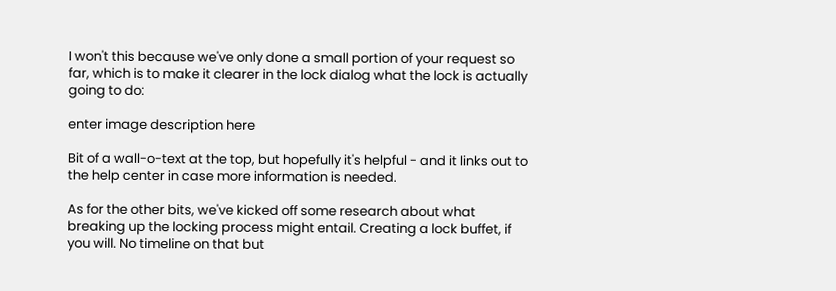I won't this because we've only done a small portion of your request so far, which is to make it clearer in the lock dialog what the lock is actually going to do:

enter image description here

Bit of a wall-o-text at the top, but hopefully it's helpful - and it links out to the help center in case more information is needed.

As for the other bits, we've kicked off some research about what breaking up the locking process might entail. Creating a lock buffet, if you will. No timeline on that but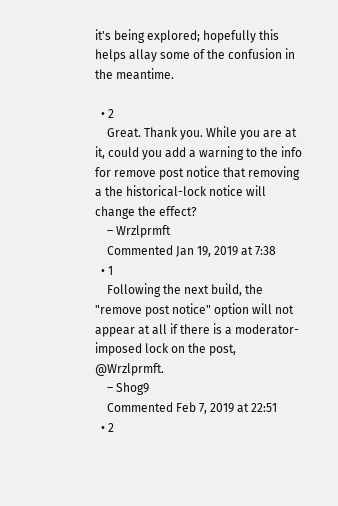it's being explored; hopefully this helps allay some of the confusion in the meantime.

  • 2
    Great. Thank you. While you are at it, could you add a warning to the info for remove post notice that removing a the historical-lock notice will change the effect?
    – Wrzlprmft
    Commented Jan 19, 2019 at 7:38
  • 1
    Following the next build, the "remove post notice" option will not appear at all if there is a moderator-imposed lock on the post, @Wrzlprmft.
    – Shog9
    Commented Feb 7, 2019 at 22:51
  • 2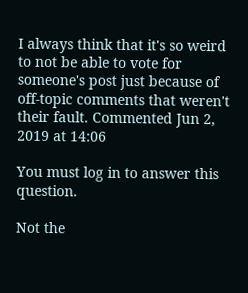I always think that it's so weird to not be able to vote for someone's post just because of off-topic comments that weren't their fault. Commented Jun 2, 2019 at 14:06

You must log in to answer this question.

Not the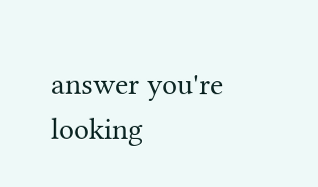answer you're looking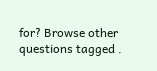for? Browse other questions tagged .